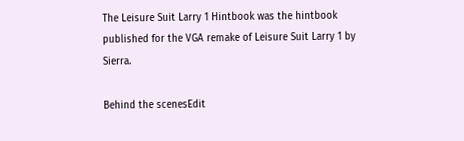The Leisure Suit Larry 1 Hintbook was the hintbook published for the VGA remake of Leisure Suit Larry 1 by Sierra.

Behind the scenesEdit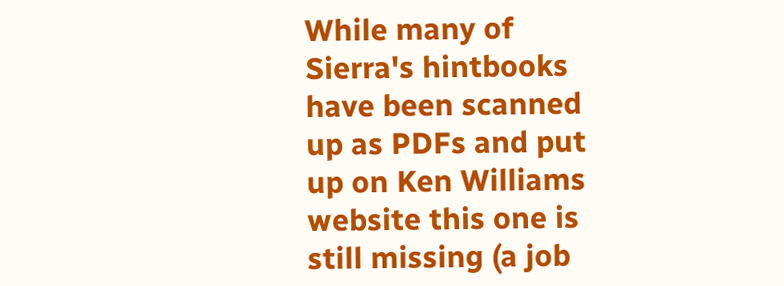While many of Sierra's hintbooks have been scanned up as PDFs and put up on Ken Williams website this one is still missing (a job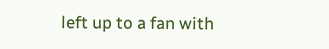left up to a fan with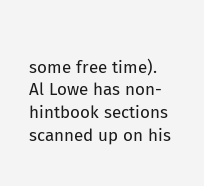some free time). Al Lowe has non-hintbook sections scanned up on his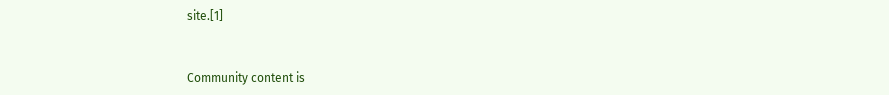site.[1]


Community content is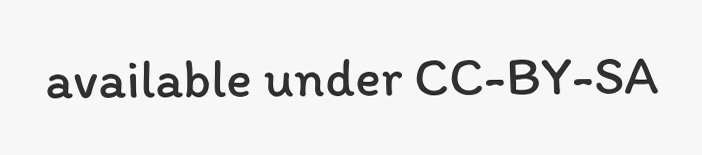available under CC-BY-SA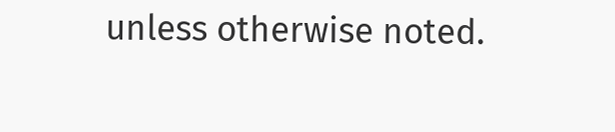unless otherwise noted.